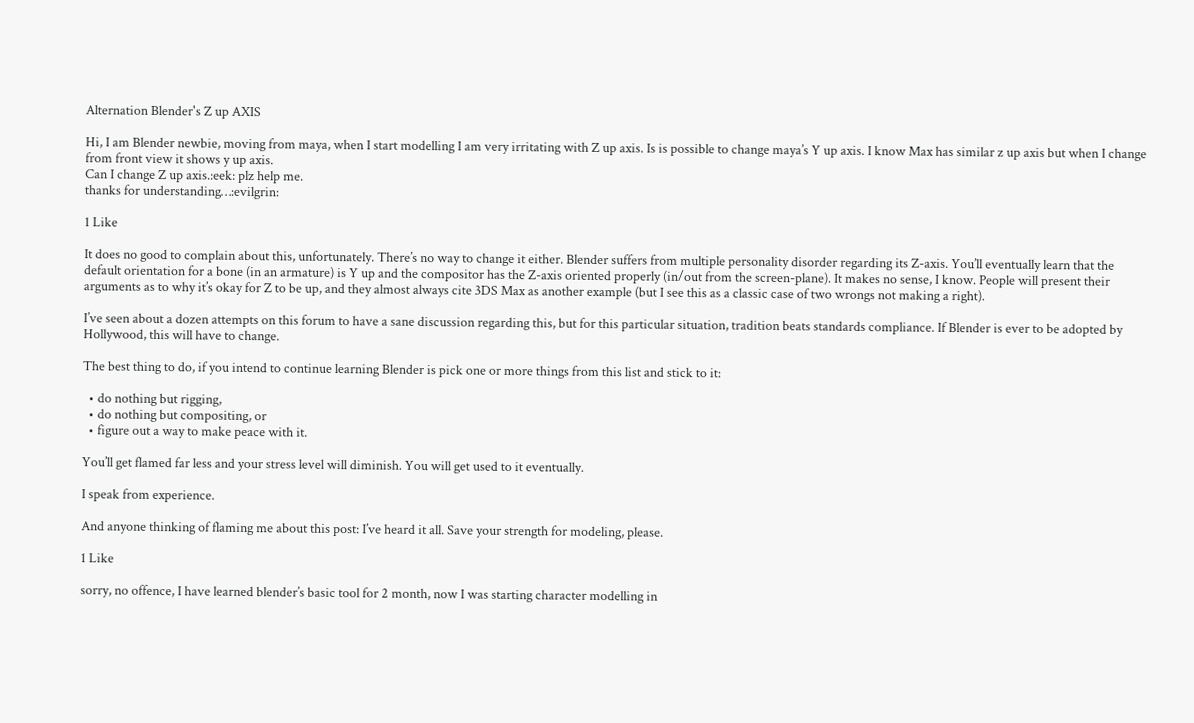Alternation Blender's Z up AXIS

Hi, I am Blender newbie, moving from maya, when I start modelling I am very irritating with Z up axis. Is is possible to change maya’s Y up axis. I know Max has similar z up axis but when I change from front view it shows y up axis.
Can I change Z up axis.:eek: plz help me.
thanks for understanding…:evilgrin:

1 Like

It does no good to complain about this, unfortunately. There’s no way to change it either. Blender suffers from multiple personality disorder regarding its Z-axis. You’ll eventually learn that the default orientation for a bone (in an armature) is Y up and the compositor has the Z-axis oriented properly (in/out from the screen-plane). It makes no sense, I know. People will present their arguments as to why it’s okay for Z to be up, and they almost always cite 3DS Max as another example (but I see this as a classic case of two wrongs not making a right).

I’ve seen about a dozen attempts on this forum to have a sane discussion regarding this, but for this particular situation, tradition beats standards compliance. If Blender is ever to be adopted by Hollywood, this will have to change.

The best thing to do, if you intend to continue learning Blender is pick one or more things from this list and stick to it:

  • do nothing but rigging,
  • do nothing but compositing, or
  • figure out a way to make peace with it.

You’ll get flamed far less and your stress level will diminish. You will get used to it eventually.

I speak from experience.

And anyone thinking of flaming me about this post: I’ve heard it all. Save your strength for modeling, please.

1 Like

sorry, no offence, I have learned blender’s basic tool for 2 month, now I was starting character modelling in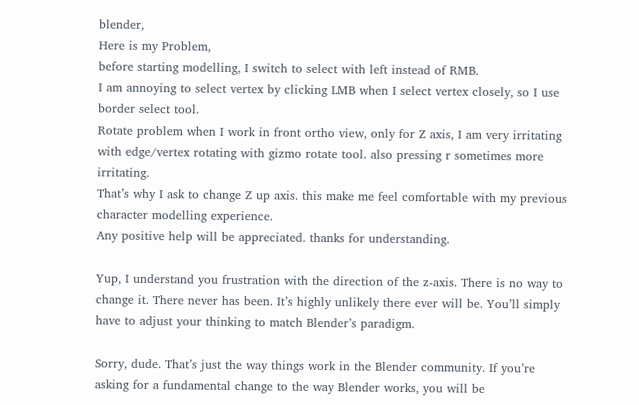blender,
Here is my Problem,
before starting modelling, I switch to select with left instead of RMB.
I am annoying to select vertex by clicking LMB when I select vertex closely, so I use border select tool.
Rotate problem when I work in front ortho view, only for Z axis, I am very irritating with edge/vertex rotating with gizmo rotate tool. also pressing r sometimes more irritating.
That’s why I ask to change Z up axis. this make me feel comfortable with my previous character modelling experience.
Any positive help will be appreciated. thanks for understanding.

Yup, I understand you frustration with the direction of the z-axis. There is no way to change it. There never has been. It’s highly unlikely there ever will be. You’ll simply have to adjust your thinking to match Blender’s paradigm.

Sorry, dude. That’s just the way things work in the Blender community. If you’re asking for a fundamental change to the way Blender works, you will be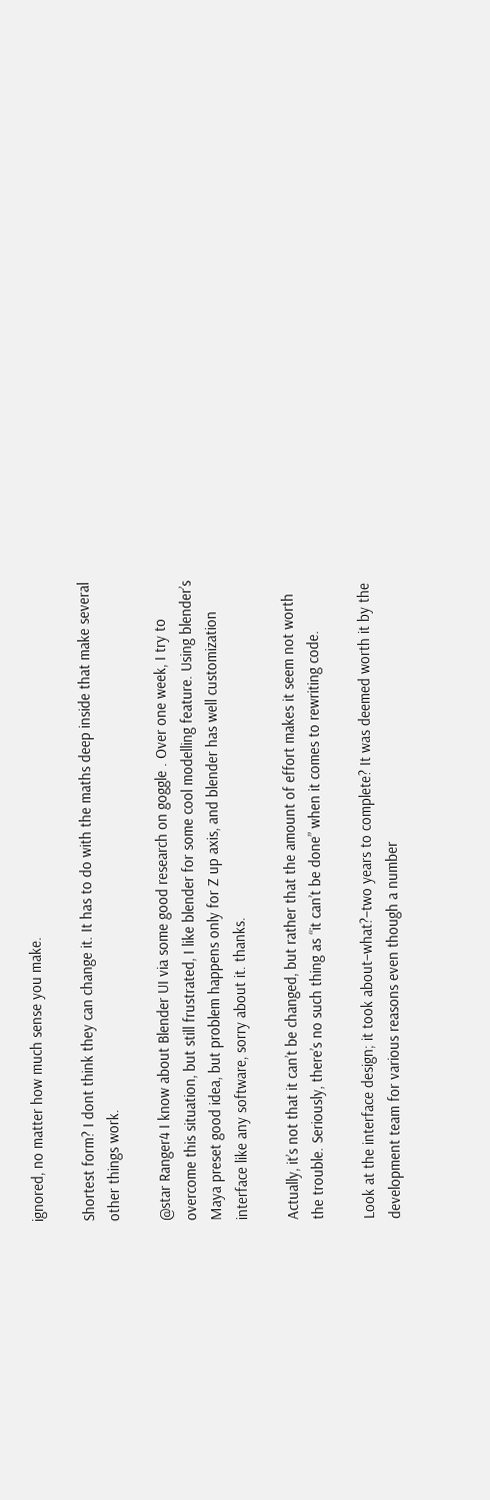ignored, no matter how much sense you make.

Shortest form? I dont think they can change it. It has to do with the maths deep inside that make several other things work.

@star Ranger4 I know about Blender UI via some good research on goggle . Over one week, I try to overcome this situation, but still frustrated, I like blender for some cool modelling feature. Using blender’s Maya preset good idea, but problem happens only for Z up axis, and blender has well customization interface like any software, sorry about it. thanks.

Actually, it’s not that it can’t be changed, but rather that the amount of effort makes it seem not worth the trouble. Seriously, there’s no such thing as “it can’t be done” when it comes to rewriting code.

Look at the interface design; it took about–what?–two years to complete? It was deemed worth it by the development team for various reasons even though a number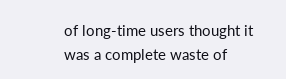of long-time users thought it was a complete waste of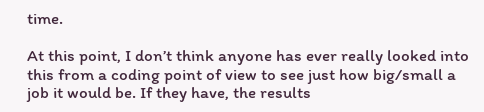time.

At this point, I don’t think anyone has ever really looked into this from a coding point of view to see just how big/small a job it would be. If they have, the results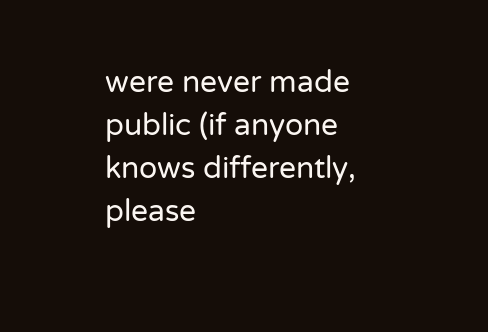were never made public (if anyone knows differently, please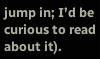jump in; I’d be curious to read about it).